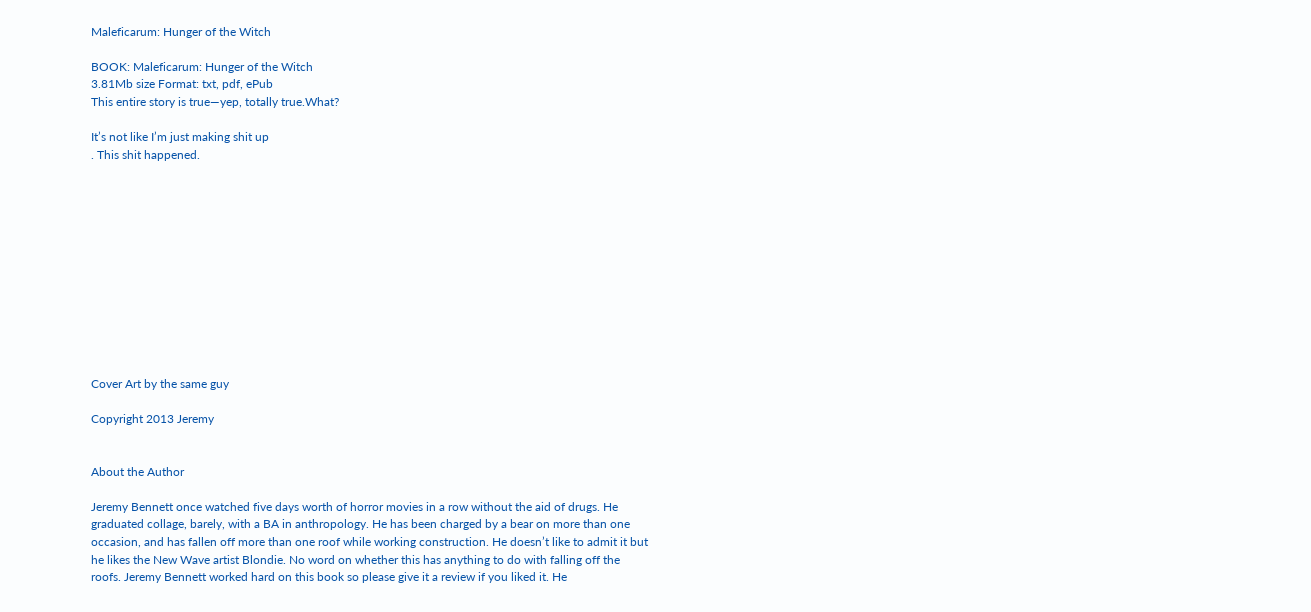Maleficarum: Hunger of the Witch

BOOK: Maleficarum: Hunger of the Witch
3.81Mb size Format: txt, pdf, ePub
This entire story is true—yep, totally true.What?

It’s not like I’m just making shit up
. This shit happened.












Cover Art by the same guy

Copyright 2013 Jeremy


About the Author

Jeremy Bennett once watched five days worth of horror movies in a row without the aid of drugs. He graduated collage, barely, with a BA in anthropology. He has been charged by a bear on more than one occasion, and has fallen off more than one roof while working construction. He doesn’t like to admit it but he likes the New Wave artist Blondie. No word on whether this has anything to do with falling off the roofs. Jeremy Bennett worked hard on this book so please give it a review if you liked it. He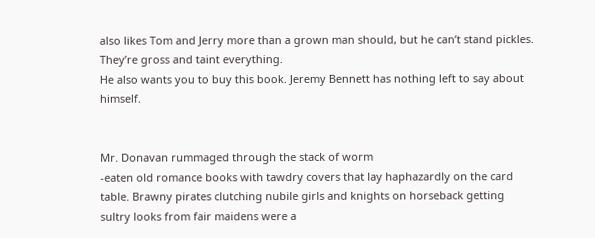also likes Tom and Jerry more than a grown man should, but he can’t stand pickles. They’re gross and taint everything.
He also wants you to buy this book. Jeremy Bennett has nothing left to say about himself.


Mr. Donavan rummaged through the stack of worm
-eaten old romance books with tawdry covers that lay haphazardly on the card table. Brawny pirates clutching nubile girls and knights on horseback getting sultry looks from fair maidens were a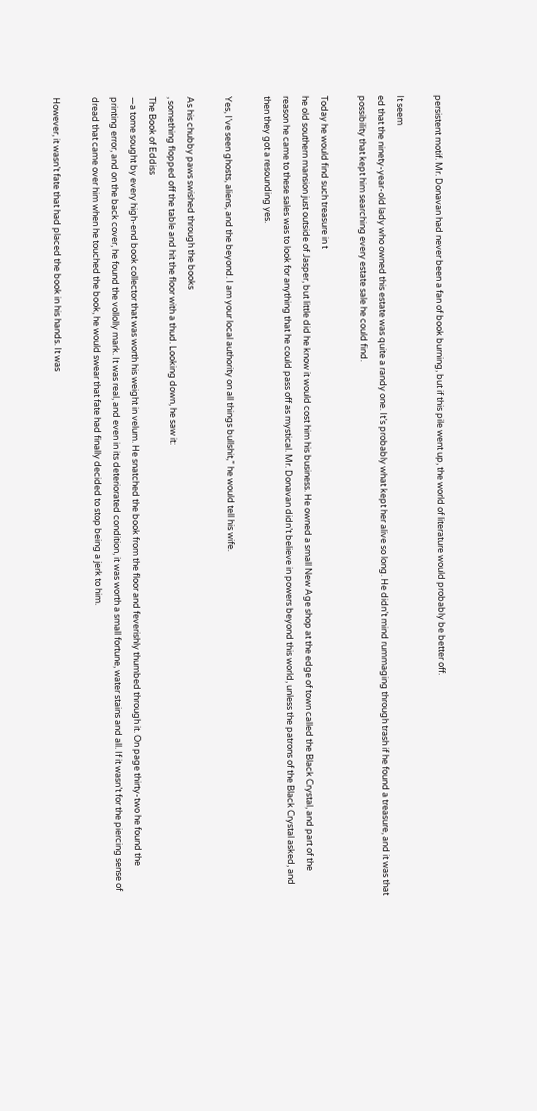persistent motif. Mr. Donavan had never been a fan of book burning, but if this pile went up, the world of literature would probably be better off.

It seem
ed that the ninety-year-old lady who owned this estate was quite a randy one. It’s probably what kept her alive so long. He didn’t mind rummaging through trash if he found a treasure, and it was that possibility that kept him searching every estate sale he could find.

Today he would find such treasure in t
he old southern mansion just outside of Jasper, but little did he know it would cost him his business. He owned a small New Age shop at the edge of town called the Black Crystal, and part of the reason he came to these sales was to look for anything that he could pass off as mystical. Mr. Donavan didn’t believe in powers beyond this world, unless the patrons of the Black Crystal asked, and then they got a resounding yes.

Yes, I’ve seen ghosts, aliens, and the beyond. I am your local authority on all things bullshit,” he would tell his wife.

As his chubby paws swished through the books
, something flopped off the table and hit the floor with a thud. Looking down, he saw it:
The Book of Eddiss
—a tome sought by every high-end book collector that was worth his weight in velum. He snatched the book from the floor and feverishly thumbed through it. On page thirty-two he found the printing error, and on the back cover, he found the vollolly mark. It was real, and even in its deteriorated condition, it was worth a small fortune, water stains and all. If it wasn’t for the piercing sense of dread that came over him when he touched the book, he would swear that fate had finally decided to stop being a jerk to him.

However, it wasn’t fate that had placed the book in his hands. It was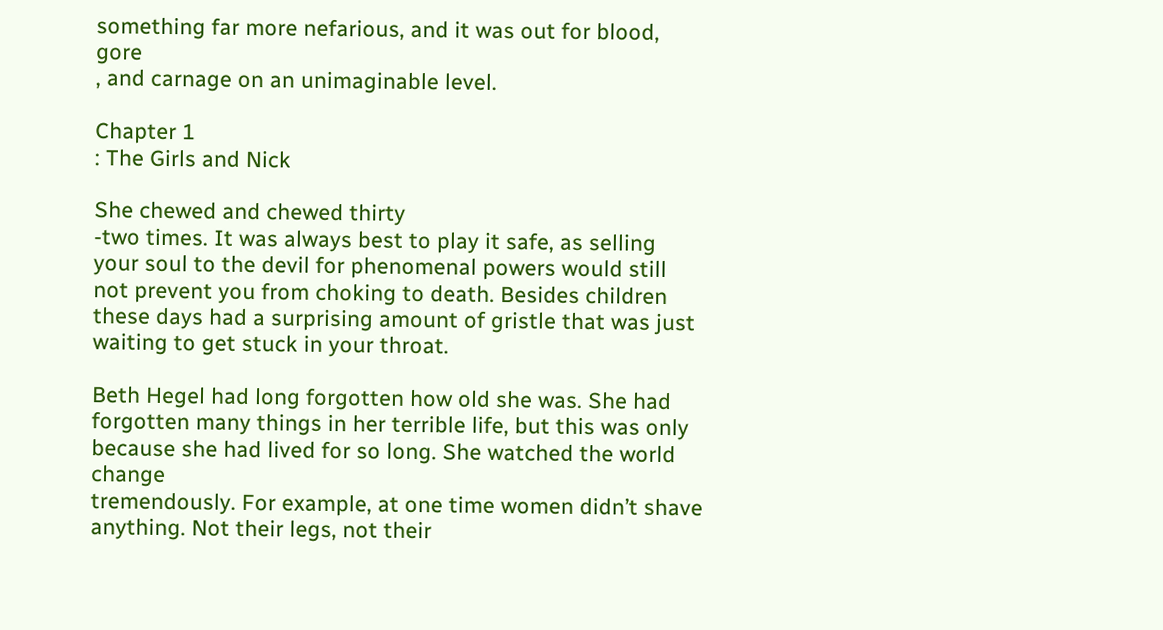something far more nefarious, and it was out for blood, gore
, and carnage on an unimaginable level.

Chapter 1
: The Girls and Nick

She chewed and chewed thirty
-two times. It was always best to play it safe, as selling your soul to the devil for phenomenal powers would still not prevent you from choking to death. Besides children these days had a surprising amount of gristle that was just waiting to get stuck in your throat.

Beth Hegel had long forgotten how old she was. She had forgotten many things in her terrible life, but this was only because she had lived for so long. She watched the world change
tremendously. For example, at one time women didn’t shave anything. Not their legs, not their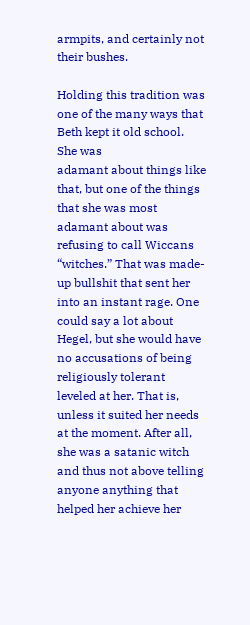armpits, and certainly not their bushes.

Holding this tradition was one of the many ways that Beth kept it old school. She was
adamant about things like that, but one of the things that she was most adamant about was refusing to call Wiccans “witches.” That was made-up bullshit that sent her into an instant rage. One could say a lot about Hegel, but she would have no accusations of being religiously tolerant leveled at her. That is, unless it suited her needs at the moment. After all, she was a satanic witch and thus not above telling anyone anything that helped her achieve her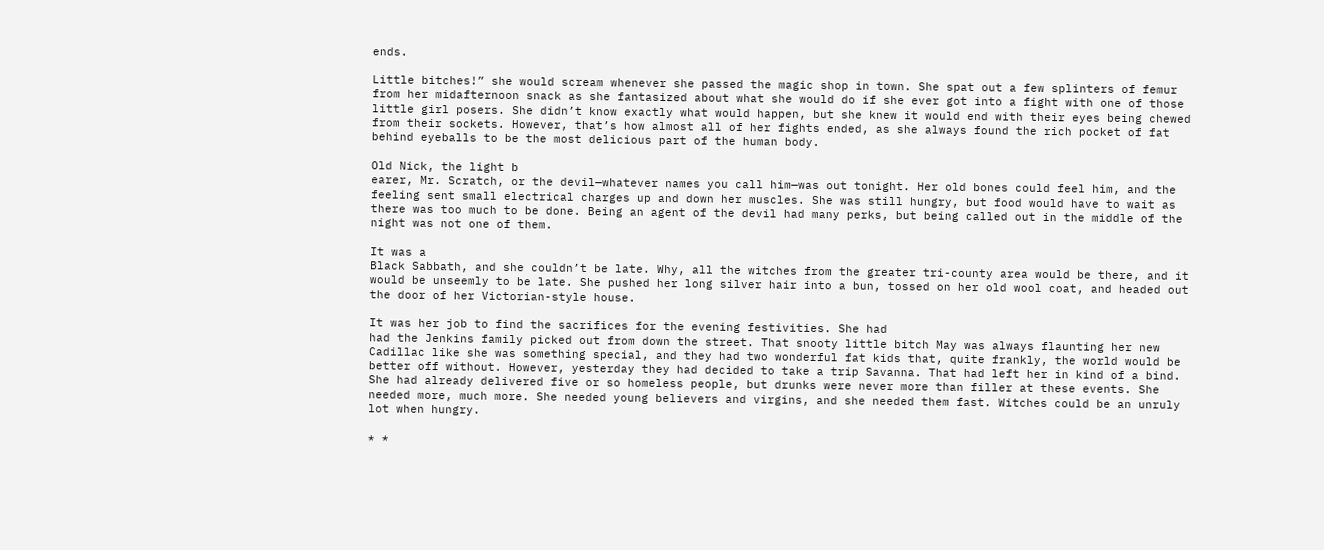ends.

Little bitches!” she would scream whenever she passed the magic shop in town. She spat out a few splinters of femur from her midafternoon snack as she fantasized about what she would do if she ever got into a fight with one of those little girl posers. She didn’t know exactly what would happen, but she knew it would end with their eyes being chewed from their sockets. However, that’s how almost all of her fights ended, as she always found the rich pocket of fat behind eyeballs to be the most delicious part of the human body.

Old Nick, the light b
earer, Mr. Scratch, or the devil—whatever names you call him—was out tonight. Her old bones could feel him, and the feeling sent small electrical charges up and down her muscles. She was still hungry, but food would have to wait as there was too much to be done. Being an agent of the devil had many perks, but being called out in the middle of the night was not one of them.

It was a
Black Sabbath, and she couldn’t be late. Why, all the witches from the greater tri-county area would be there, and it would be unseemly to be late. She pushed her long silver hair into a bun, tossed on her old wool coat, and headed out the door of her Victorian-style house.

It was her job to find the sacrifices for the evening festivities. She had
had the Jenkins family picked out from down the street. That snooty little bitch May was always flaunting her new Cadillac like she was something special, and they had two wonderful fat kids that, quite frankly, the world would be better off without. However, yesterday they had decided to take a trip Savanna. That had left her in kind of a bind. She had already delivered five or so homeless people, but drunks were never more than filler at these events. She needed more, much more. She needed young believers and virgins, and she needed them fast. Witches could be an unruly lot when hungry.

* *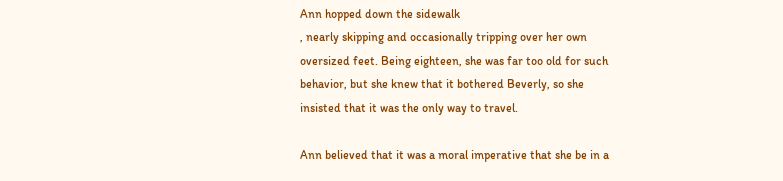Ann hopped down the sidewalk
, nearly skipping and occasionally tripping over her own oversized feet. Being eighteen, she was far too old for such behavior, but she knew that it bothered Beverly, so she insisted that it was the only way to travel.

Ann believed that it was a moral imperative that she be in a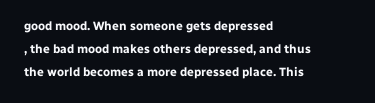good mood. When someone gets depressed
, the bad mood makes others depressed, and thus the world becomes a more depressed place. This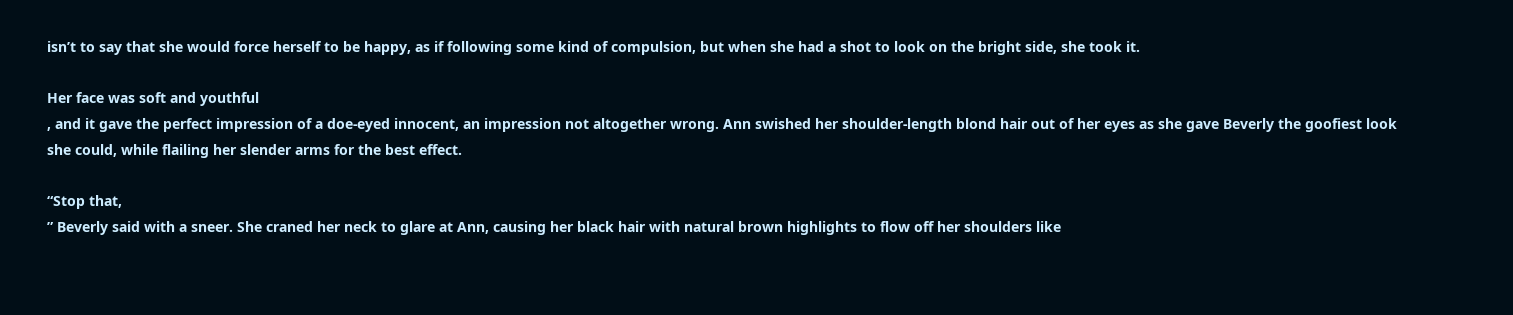isn’t to say that she would force herself to be happy, as if following some kind of compulsion, but when she had a shot to look on the bright side, she took it.

Her face was soft and youthful
, and it gave the perfect impression of a doe-eyed innocent, an impression not altogether wrong. Ann swished her shoulder-length blond hair out of her eyes as she gave Beverly the goofiest look she could, while flailing her slender arms for the best effect.

“Stop that,
” Beverly said with a sneer. She craned her neck to glare at Ann, causing her black hair with natural brown highlights to flow off her shoulders like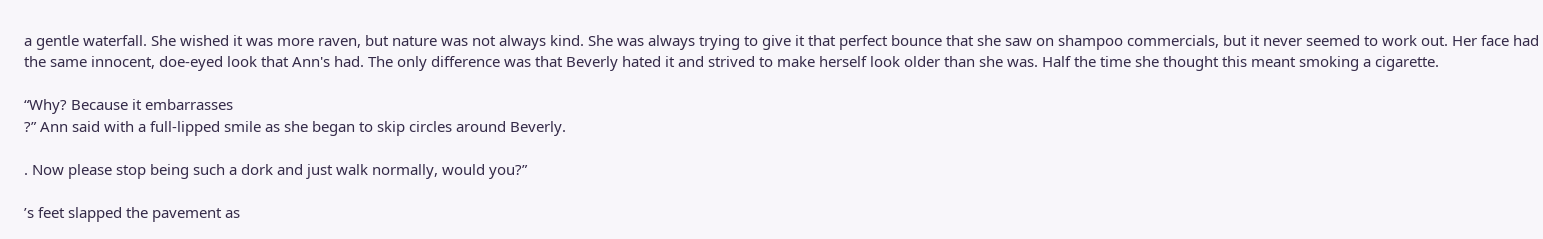a gentle waterfall. She wished it was more raven, but nature was not always kind. She was always trying to give it that perfect bounce that she saw on shampoo commercials, but it never seemed to work out. Her face had the same innocent, doe-eyed look that Ann's had. The only difference was that Beverly hated it and strived to make herself look older than she was. Half the time she thought this meant smoking a cigarette.

“Why? Because it embarrasses
?” Ann said with a full-lipped smile as she began to skip circles around Beverly.

. Now please stop being such a dork and just walk normally, would you?”

’s feet slapped the pavement as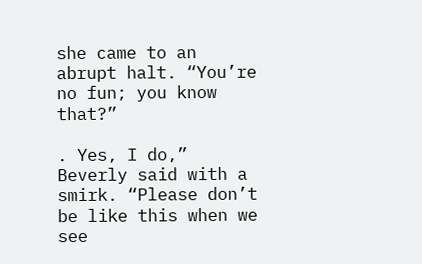she came to an abrupt halt. “You’re no fun; you know that?”

. Yes, I do,” Beverly said with a smirk. “Please don’t be like this when we see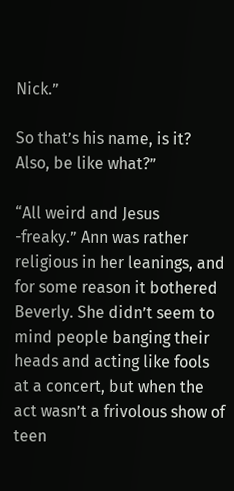Nick.”

So that’s his name, is it? Also, be like what?”

“All weird and Jesus
-freaky.” Ann was rather religious in her leanings, and for some reason it bothered Beverly. She didn’t seem to mind people banging their heads and acting like fools at a concert, but when the act wasn’t a frivolous show of teen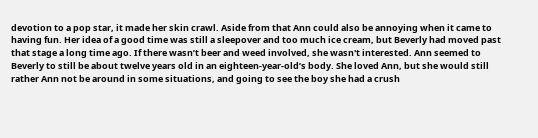devotion to a pop star, it made her skin crawl. Aside from that Ann could also be annoying when it came to having fun. Her idea of a good time was still a sleepover and too much ice cream, but Beverly had moved past that stage a long time ago. If there wasn’t beer and weed involved, she wasn't interested. Ann seemed to Beverly to still be about twelve years old in an eighteen-year-old’s body. She loved Ann, but she would still rather Ann not be around in some situations, and going to see the boy she had a crush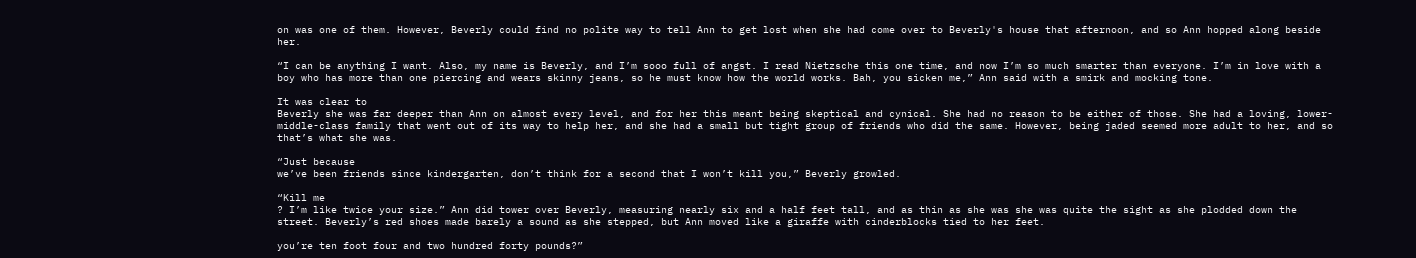on was one of them. However, Beverly could find no polite way to tell Ann to get lost when she had come over to Beverly's house that afternoon, and so Ann hopped along beside her.

“I can be anything I want. Also, my name is Beverly, and I’m sooo full of angst. I read Nietzsche this one time, and now I’m so much smarter than everyone. I’m in love with a boy who has more than one piercing and wears skinny jeans, so he must know how the world works. Bah, you sicken me,” Ann said with a smirk and mocking tone.

It was clear to
Beverly she was far deeper than Ann on almost every level, and for her this meant being skeptical and cynical. She had no reason to be either of those. She had a loving, lower-middle-class family that went out of its way to help her, and she had a small but tight group of friends who did the same. However, being jaded seemed more adult to her, and so that’s what she was.

“Just because
we’ve been friends since kindergarten, don’t think for a second that I won’t kill you,” Beverly growled.

“Kill me
? I’m like twice your size.” Ann did tower over Beverly, measuring nearly six and a half feet tall, and as thin as she was she was quite the sight as she plodded down the street. Beverly’s red shoes made barely a sound as she stepped, but Ann moved like a giraffe with cinderblocks tied to her feet.

you’re ten foot four and two hundred forty pounds?”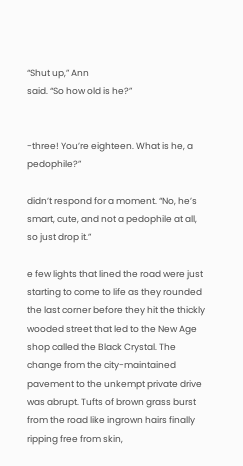“Shut up,” Ann
said. “So how old is he?”


-three! You’re eighteen. What is he, a pedophile?”

didn’t respond for a moment. “No, he’s smart, cute, and not a pedophile at all, so just drop it.”

e few lights that lined the road were just starting to come to life as they rounded the last corner before they hit the thickly wooded street that led to the New Age shop called the Black Crystal. The change from the city-maintained pavement to the unkempt private drive was abrupt. Tufts of brown grass burst from the road like ingrown hairs finally ripping free from skin,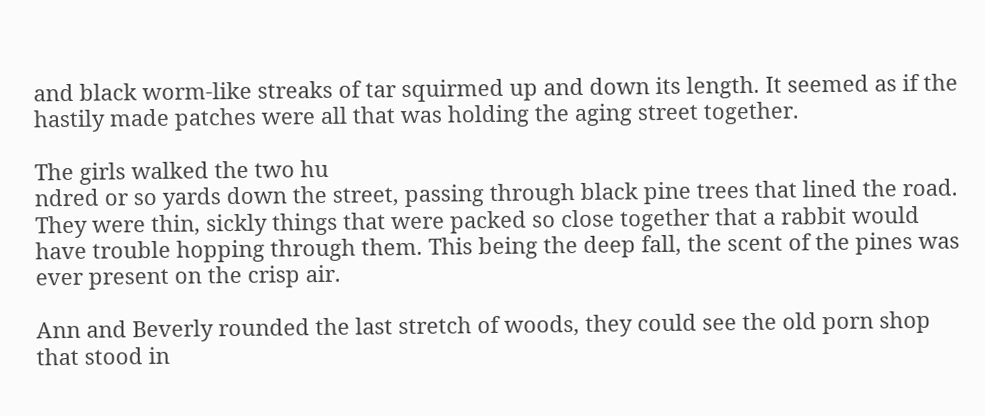and black worm-like streaks of tar squirmed up and down its length. It seemed as if the hastily made patches were all that was holding the aging street together.

The girls walked the two hu
ndred or so yards down the street, passing through black pine trees that lined the road. They were thin, sickly things that were packed so close together that a rabbit would have trouble hopping through them. This being the deep fall, the scent of the pines was ever present on the crisp air.

Ann and Beverly rounded the last stretch of woods, they could see the old porn shop that stood in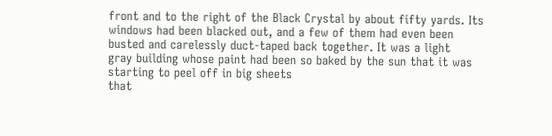front and to the right of the Black Crystal by about fifty yards. Its windows had been blacked out, and a few of them had even been busted and carelessly duct-taped back together. It was a light
gray building whose paint had been so baked by the sun that it was starting to peel off in big sheets
that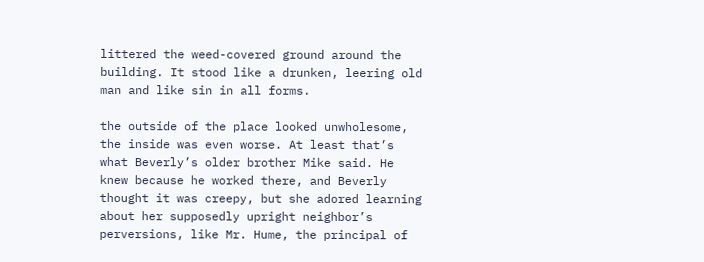littered the weed-covered ground around the building. It stood like a drunken, leering old man and like sin in all forms.

the outside of the place looked unwholesome, the inside was even worse. At least that’s what Beverly’s older brother Mike said. He knew because he worked there, and Beverly thought it was creepy, but she adored learning about her supposedly upright neighbor’s perversions, like Mr. Hume, the principal of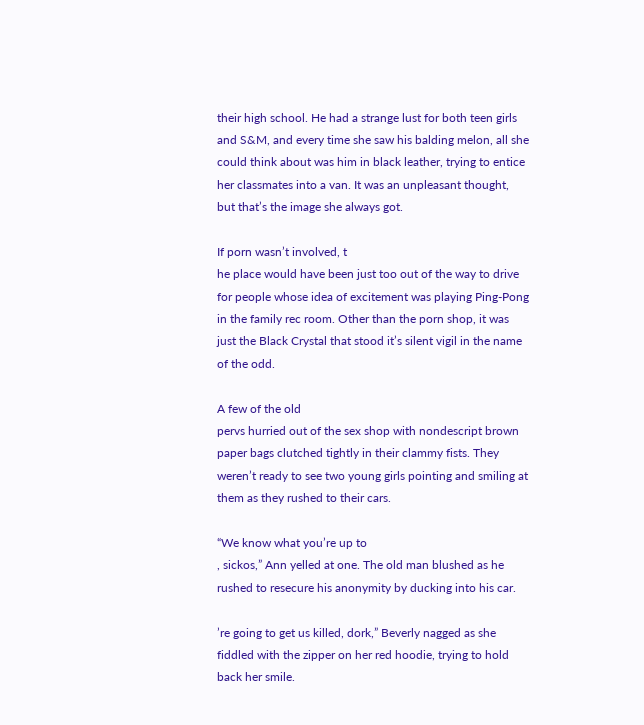their high school. He had a strange lust for both teen girls and S&M, and every time she saw his balding melon, all she could think about was him in black leather, trying to entice her classmates into a van. It was an unpleasant thought, but that’s the image she always got.

If porn wasn’t involved, t
he place would have been just too out of the way to drive for people whose idea of excitement was playing Ping-Pong in the family rec room. Other than the porn shop, it was just the Black Crystal that stood it’s silent vigil in the name of the odd.

A few of the old
pervs hurried out of the sex shop with nondescript brown paper bags clutched tightly in their clammy fists. They weren’t ready to see two young girls pointing and smiling at them as they rushed to their cars.

“We know what you’re up to
, sickos,” Ann yelled at one. The old man blushed as he rushed to resecure his anonymity by ducking into his car.

’re going to get us killed, dork,” Beverly nagged as she fiddled with the zipper on her red hoodie, trying to hold back her smile.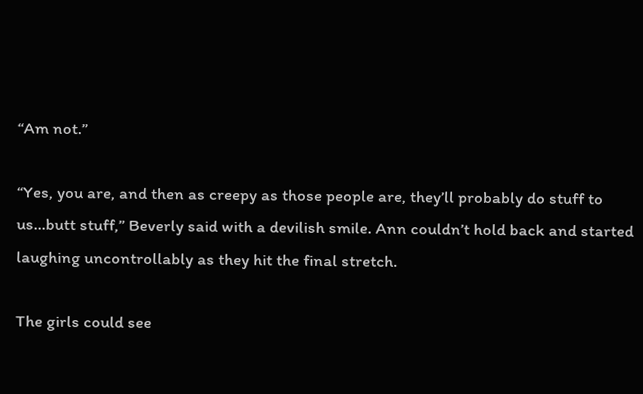“Am not.”

“Yes, you are, and then as creepy as those people are, they’ll probably do stuff to us…butt stuff,” Beverly said with a devilish smile. Ann couldn’t hold back and started laughing uncontrollably as they hit the final stretch.

The girls could see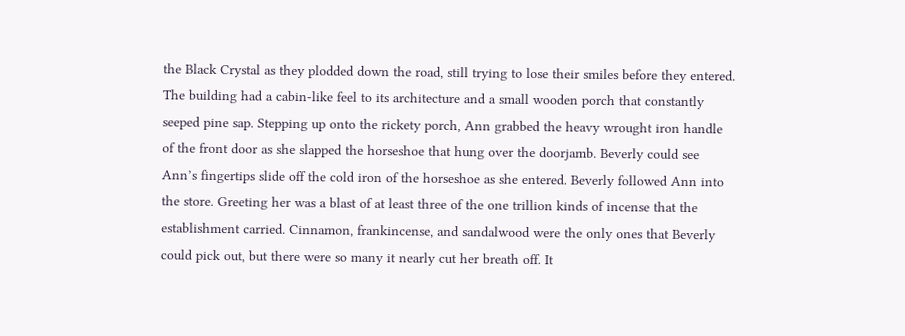the Black Crystal as they plodded down the road, still trying to lose their smiles before they entered. The building had a cabin-like feel to its architecture and a small wooden porch that constantly seeped pine sap. Stepping up onto the rickety porch, Ann grabbed the heavy wrought iron handle of the front door as she slapped the horseshoe that hung over the doorjamb. Beverly could see Ann’s fingertips slide off the cold iron of the horseshoe as she entered. Beverly followed Ann into the store. Greeting her was a blast of at least three of the one trillion kinds of incense that the establishment carried. Cinnamon, frankincense, and sandalwood were the only ones that Beverly could pick out, but there were so many it nearly cut her breath off. It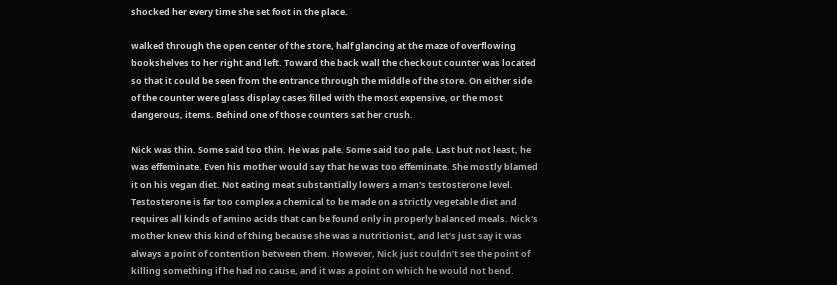shocked her every time she set foot in the place.

walked through the open center of the store, half glancing at the maze of overflowing bookshelves to her right and left. Toward the back wall the checkout counter was located so that it could be seen from the entrance through the middle of the store. On either side of the counter were glass display cases filled with the most expensive, or the most dangerous, items. Behind one of those counters sat her crush.

Nick was thin. Some said too thin. He was pale. Some said too pale. Last but not least, he was effeminate. Even his mother would say that he was too effeminate. She mostly blamed it on his vegan diet. Not eating meat substantially lowers a man's testosterone level. Testosterone is far too complex a chemical to be made on a strictly vegetable diet and requires all kinds of amino acids that can be found only in properly balanced meals. Nick's mother knew this kind of thing because she was a nutritionist, and let’s just say it was always a point of contention between them. However, Nick just couldn’t see the point of killing something if he had no cause, and it was a point on which he would not bend.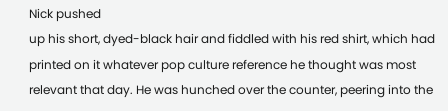Nick pushed
up his short, dyed-black hair and fiddled with his red shirt, which had printed on it whatever pop culture reference he thought was most relevant that day. He was hunched over the counter, peering into the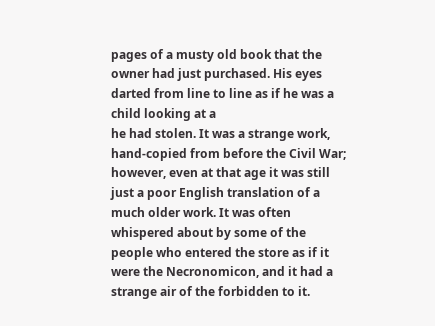pages of a musty old book that the owner had just purchased. His eyes darted from line to line as if he was a child looking at a
he had stolen. It was a strange work, hand-copied from before the Civil War; however, even at that age it was still just a poor English translation of a much older work. It was often whispered about by some of the people who entered the store as if it were the Necronomicon, and it had a strange air of the forbidden to it.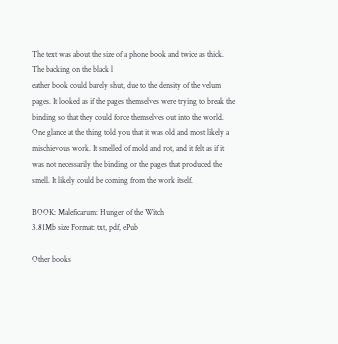The text was about the size of a phone book and twice as thick. The backing on the black l
eather book could barely shut, due to the density of the velum pages. It looked as if the pages themselves were trying to break the binding so that they could force themselves out into the world. One glance at the thing told you that it was old and most likely a mischievous work. It smelled of mold and rot, and it felt as if it was not necessarily the binding or the pages that produced the smell. It likely could be coming from the work itself.

BOOK: Maleficarum: Hunger of the Witch
3.81Mb size Format: txt, pdf, ePub

Other books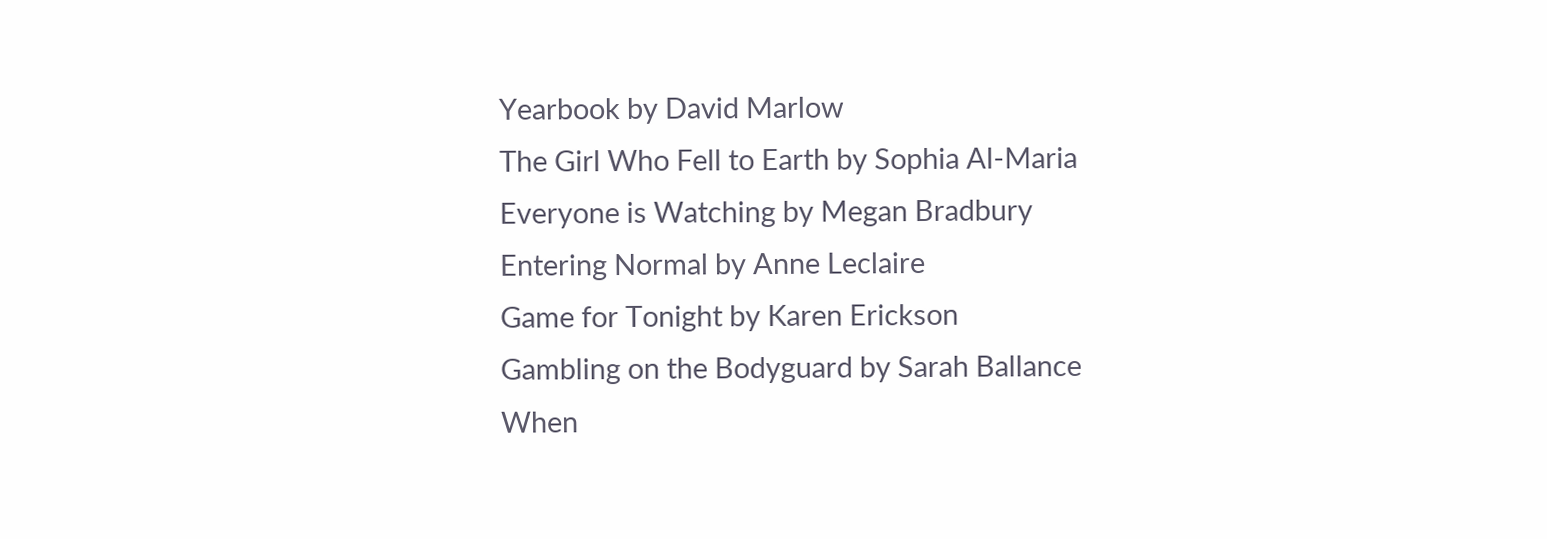Yearbook by David Marlow
The Girl Who Fell to Earth by Sophia Al-Maria
Everyone is Watching by Megan Bradbury
Entering Normal by Anne Leclaire
Game for Tonight by Karen Erickson
Gambling on the Bodyguard by Sarah Ballance
When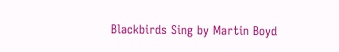Blackbirds Sing by Martin Boyd